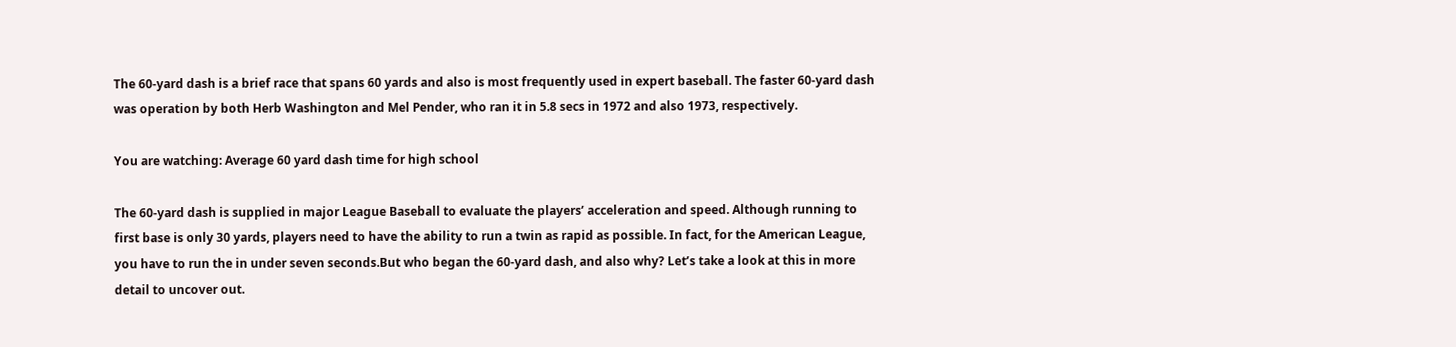The 60-yard dash is a brief race that spans 60 yards and also is most frequently used in expert baseball. The faster 60-yard dash was operation by both Herb Washington and Mel Pender, who ran it in 5.8 secs in 1972 and also 1973, respectively.

You are watching: Average 60 yard dash time for high school

The 60-yard dash is supplied in major League Baseball to evaluate the players’ acceleration and speed. Although running to first base is only 30 yards, players need to have the ability to run a twin as rapid as possible. In fact, for the American League, you have to run the in under seven seconds.But who began the 60-yard dash, and also why? Let’s take a look at this in more detail to uncover out.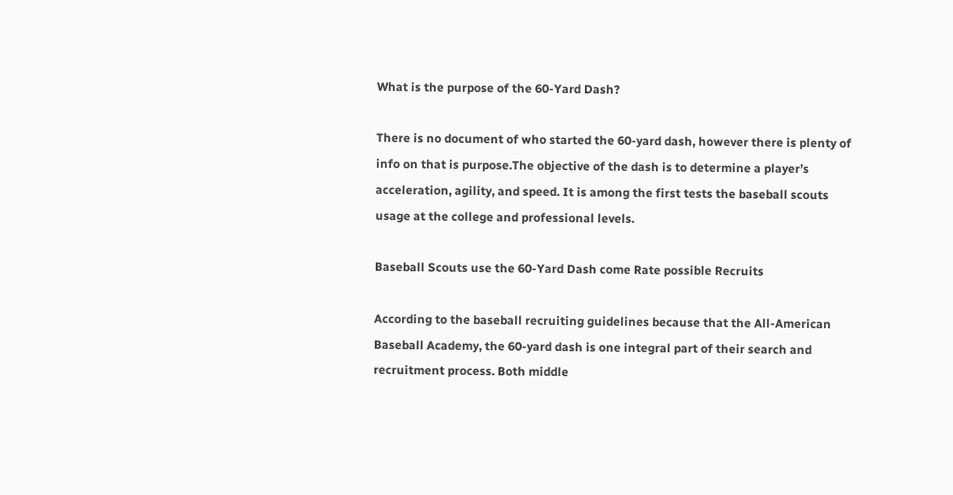What is the purpose of the 60-Yard Dash?

There is no document of who started the 60-yard dash, however there is plenty of info on that is purpose.The objective of the dash is to determine a player’s acceleration, agility, and speed. It is among the first tests the baseball scouts usage at the college and professional levels.

Baseball Scouts use the 60-Yard Dash come Rate possible Recruits

According to the baseball recruiting guidelines because that the All-American Baseball Academy, the 60-yard dash is one integral part of their search and recruitment process. Both middle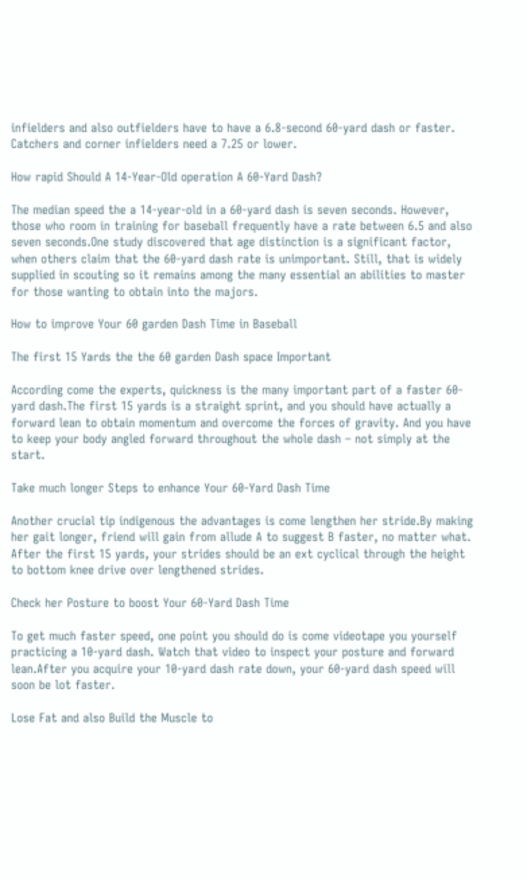infielders and also outfielders have to have a 6.8-second 60-yard dash or faster. Catchers and corner infielders need a 7.25 or lower.

How rapid Should A 14-Year-Old operation A 60-Yard Dash?

The median speed the a 14-year-old in a 60-yard dash is seven seconds. However, those who room in training for baseball frequently have a rate between 6.5 and also seven seconds.One study discovered that age distinction is a significant factor, when others claim that the 60-yard dash rate is unimportant. Still, that is widely supplied in scouting so it remains among the many essential an abilities to master for those wanting to obtain into the majors.

How to improve Your 60 garden Dash Time in Baseball

The first 15 Yards the the 60 garden Dash space Important

According come the experts, quickness is the many important part of a faster 60-yard dash.The first 15 yards is a straight sprint, and you should have actually a forward lean to obtain momentum and overcome the forces of gravity. And you have to keep your body angled forward throughout the whole dash – not simply at the start.

Take much longer Steps to enhance Your 60-Yard Dash Time

Another crucial tip indigenous the advantages is come lengthen her stride.By making her gait longer, friend will gain from allude A to suggest B faster, no matter what. After the first 15 yards, your strides should be an ext cyclical through the height to bottom knee drive over lengthened strides.

Check her Posture to boost Your 60-Yard Dash Time

To get much faster speed, one point you should do is come videotape you yourself practicing a 10-yard dash. Watch that video to inspect your posture and forward lean.After you acquire your 10-yard dash rate down, your 60-yard dash speed will soon be lot faster.

Lose Fat and also Build the Muscle to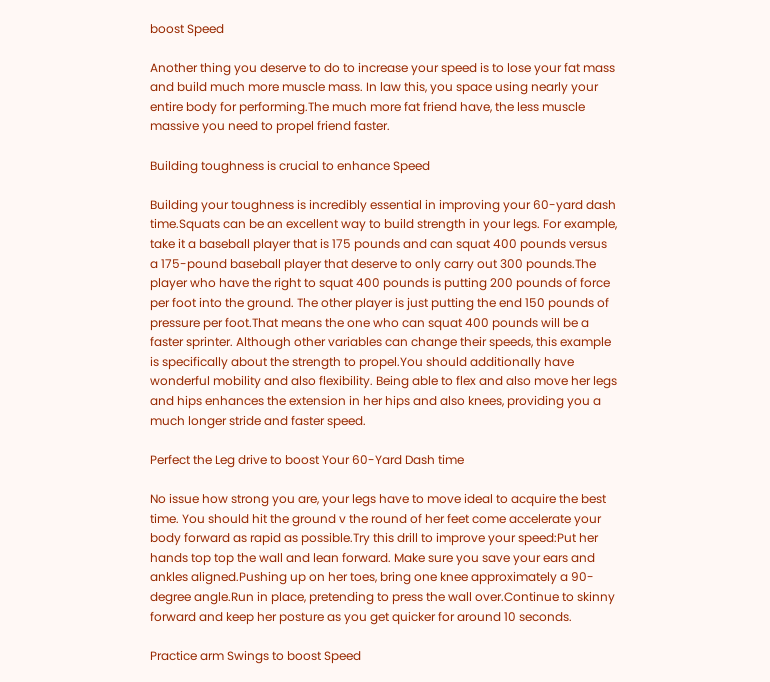boost Speed

Another thing you deserve to do to increase your speed is to lose your fat mass and build much more muscle mass. In law this, you space using nearly your entire body for performing.The much more fat friend have, the less muscle massive you need to propel friend faster.

Building toughness is crucial to enhance Speed

Building your toughness is incredibly essential in improving your 60-yard dash time.Squats can be an excellent way to build strength in your legs. For example, take it a baseball player that is 175 pounds and can squat 400 pounds versus a 175-pound baseball player that deserve to only carry out 300 pounds.The player who have the right to squat 400 pounds is putting 200 pounds of force per foot into the ground. The other player is just putting the end 150 pounds of pressure per foot.That means the one who can squat 400 pounds will be a faster sprinter. Although other variables can change their speeds, this example is specifically about the strength to propel.You should additionally have wonderful mobility and also flexibility. Being able to flex and also move her legs and hips enhances the extension in her hips and also knees, providing you a much longer stride and faster speed.

Perfect the Leg drive to boost Your 60-Yard Dash time

No issue how strong you are, your legs have to move ideal to acquire the best time. You should hit the ground v the round of her feet come accelerate your body forward as rapid as possible.Try this drill to improve your speed:Put her hands top top the wall and lean forward. Make sure you save your ears and ankles aligned.Pushing up on her toes, bring one knee approximately a 90-degree angle.Run in place, pretending to press the wall over.Continue to skinny forward and keep her posture as you get quicker for around 10 seconds.

Practice arm Swings to boost Speed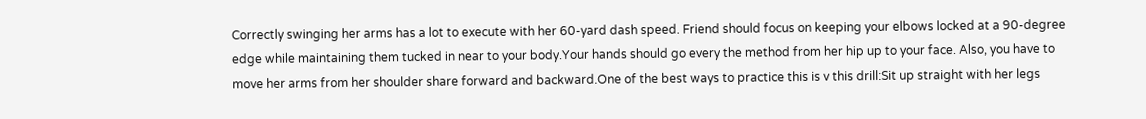Correctly swinging her arms has a lot to execute with her 60-yard dash speed. Friend should focus on keeping your elbows locked at a 90-degree edge while maintaining them tucked in near to your body.Your hands should go every the method from her hip up to your face. Also, you have to move her arms from her shoulder share forward and backward.One of the best ways to practice this is v this drill:Sit up straight with her legs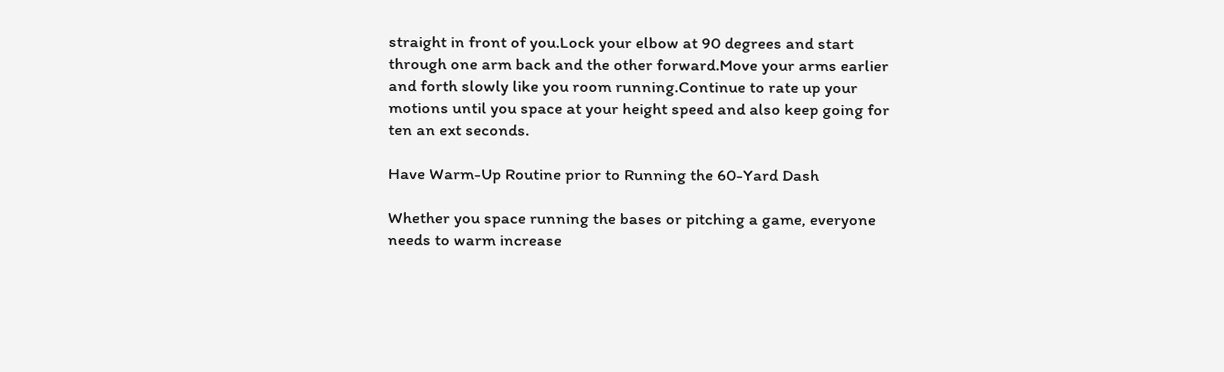straight in front of you.Lock your elbow at 90 degrees and start through one arm back and the other forward.Move your arms earlier and forth slowly like you room running.Continue to rate up your motions until you space at your height speed and also keep going for ten an ext seconds.

Have Warm-Up Routine prior to Running the 60-Yard Dash

Whether you space running the bases or pitching a game, everyone needs to warm increase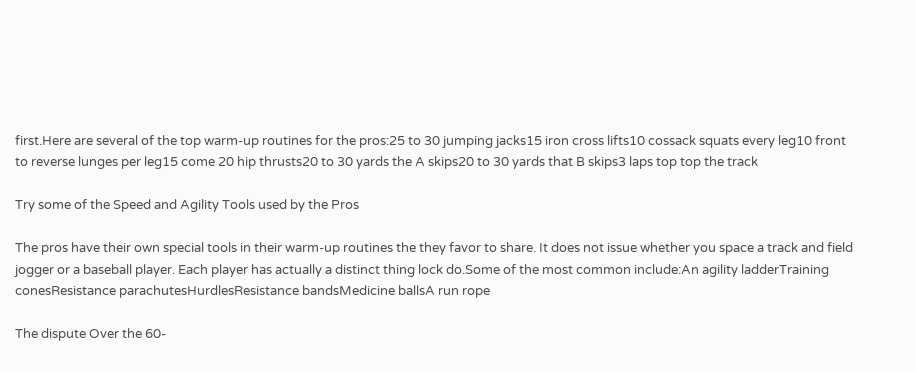first.Here are several of the top warm-up routines for the pros:25 to 30 jumping jacks15 iron cross lifts10 cossack squats every leg10 front to reverse lunges per leg15 come 20 hip thrusts20 to 30 yards the A skips20 to 30 yards that B skips3 laps top top the track

Try some of the Speed and Agility Tools used by the Pros

The pros have their own special tools in their warm-up routines the they favor to share. It does not issue whether you space a track and field jogger or a baseball player. Each player has actually a distinct thing lock do.Some of the most common include:An agility ladderTraining conesResistance parachutesHurdlesResistance bandsMedicine ballsA run rope

The dispute Over the 60-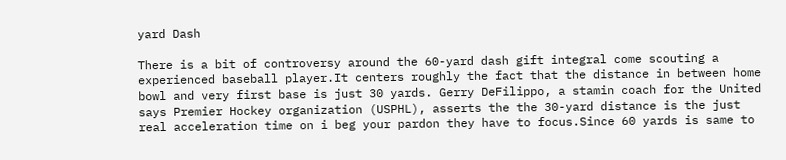yard Dash

There is a bit of controversy around the 60-yard dash gift integral come scouting a experienced baseball player.It centers roughly the fact that the distance in between home bowl and very first base is just 30 yards. Gerry DeFilippo, a stamin coach for the United says Premier Hockey organization (USPHL), asserts the the 30-yard distance is the just real acceleration time on i beg your pardon they have to focus.Since 60 yards is same to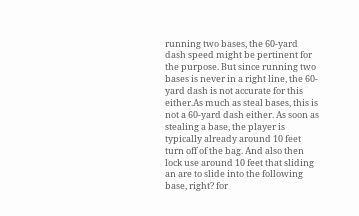running two bases, the 60-yard dash speed might be pertinent for the purpose. But since running two bases is never in a right line, the 60-yard dash is not accurate for this either.As much as steal bases, this is not a 60-yard dash either. As soon as stealing a base, the player is typically already around 10 feet turn off of the bag. And also then lock use around 10 feet that sliding an are to slide into the following base, right? for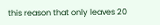this reason that only leaves 20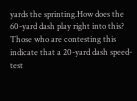yards the sprinting.How does the 60-yard dash play right into this? Those who are contesting this indicate that a 20-yard dash speed-test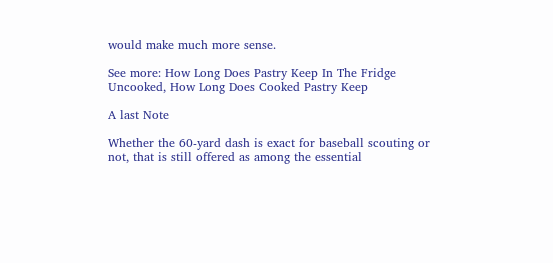would make much more sense.

See more: How Long Does Pastry Keep In The Fridge Uncooked, How Long Does Cooked Pastry Keep

A last Note

Whether the 60-yard dash is exact for baseball scouting or not, that is still offered as among the essential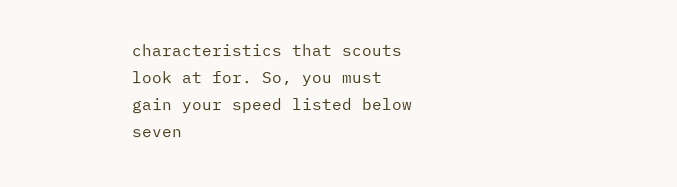characteristics that scouts look at for. So, you must gain your speed listed below seven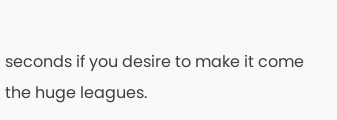seconds if you desire to make it come the huge leagues.